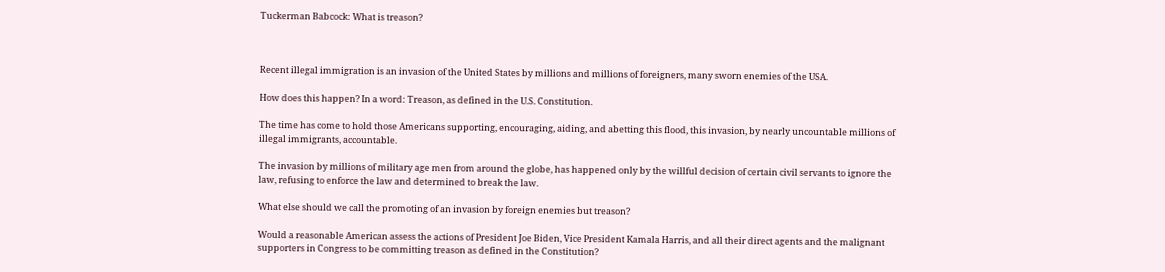Tuckerman Babcock: What is treason?



Recent illegal immigration is an invasion of the United States by millions and millions of foreigners, many sworn enemies of the USA.

How does this happen? In a word: Treason, as defined in the U.S. Constitution.

The time has come to hold those Americans supporting, encouraging, aiding, and abetting this flood, this invasion, by nearly uncountable millions of illegal immigrants, accountable.

The invasion by millions of military age men from around the globe, has happened only by the willful decision of certain civil servants to ignore the law, refusing to enforce the law and determined to break the law.

What else should we call the promoting of an invasion by foreign enemies but treason?

Would a reasonable American assess the actions of President Joe Biden, Vice President Kamala Harris, and all their direct agents and the malignant supporters in Congress to be committing treason as defined in the Constitution?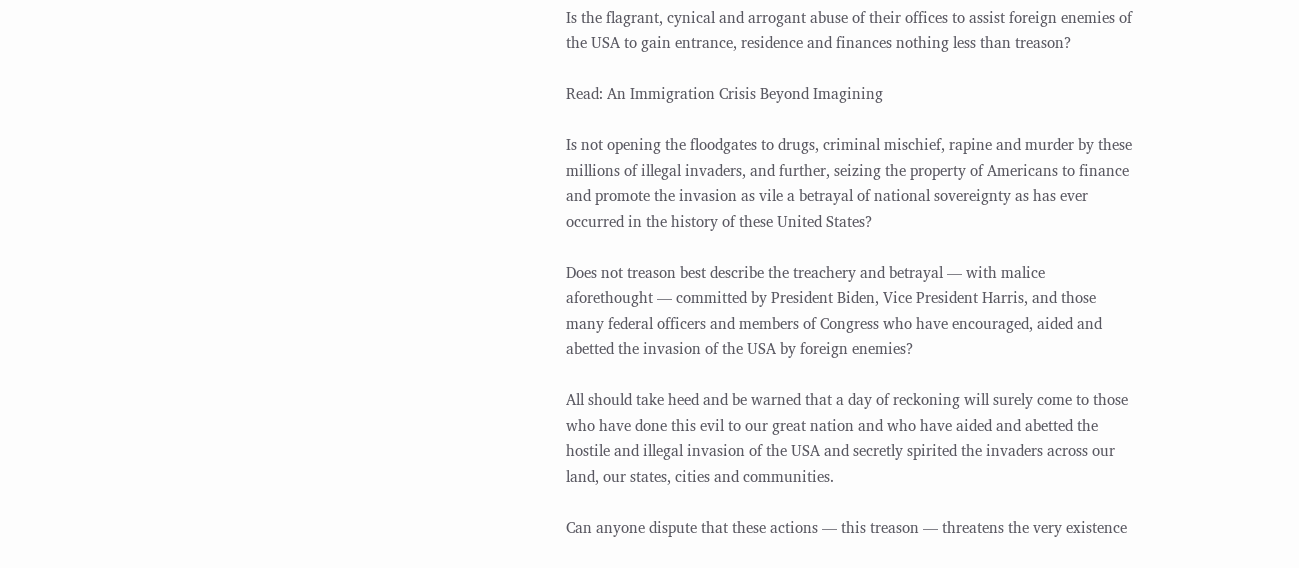Is the flagrant, cynical and arrogant abuse of their offices to assist foreign enemies of the USA to gain entrance, residence and finances nothing less than treason?

Read: An Immigration Crisis Beyond Imagining

Is not opening the floodgates to drugs, criminal mischief, rapine and murder by these millions of illegal invaders, and further, seizing the property of Americans to finance and promote the invasion as vile a betrayal of national sovereignty as has ever occurred in the history of these United States?

Does not treason best describe the treachery and betrayal — with malice aforethought — committed by President Biden, Vice President Harris, and those many federal officers and members of Congress who have encouraged, aided and abetted the invasion of the USA by foreign enemies?

All should take heed and be warned that a day of reckoning will surely come to those who have done this evil to our great nation and who have aided and abetted the hostile and illegal invasion of the USA and secretly spirited the invaders across our land, our states, cities and communities.

Can anyone dispute that these actions — this treason — threatens the very existence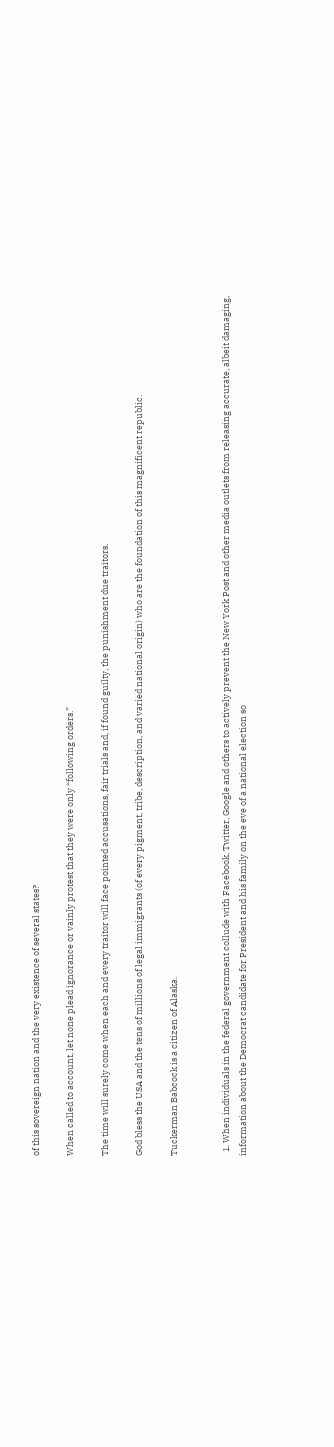of this sovereign nation and the very existence of several states?

When called to account, let none plead ignorance or vainly protest that they were only “following orders.”

The time will surely come when each and every traitor will face pointed accusations, fair trials and, if found guilty, the punishment due traitors.

God bless the USA and the tens of millions of legal immigrants (of every pigment, tribe, description, and varied national origin) who are the foundation of this magnificent republic.

Tuckerman Babcock is a citizen of Alaska.


  1. When individuals in the federal government collude with Facebook, Twitter, Google and others to actively prevent the New York Post and other media outlets from releasing accurate, albeit damaging, information about the Democrat candidate for President and his family on the eve of a national election so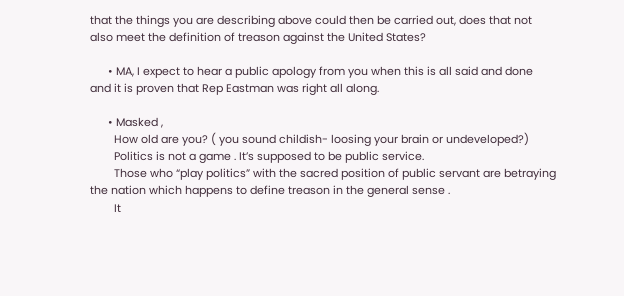that the things you are describing above could then be carried out, does that not also meet the definition of treason against the United States?

      • MA, I expect to hear a public apology from you when this is all said and done and it is proven that Rep Eastman was right all along.

      • Masked ,
        How old are you? ( you sound childish- loosing your brain or undeveloped?)
        Politics is not a game . It’s supposed to be public service.
        Those who “play politics” with the sacred position of public servant are betraying the nation which happens to define treason in the general sense .
        It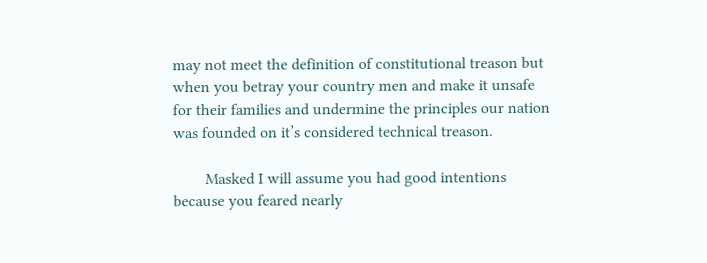may not meet the definition of constitutional treason but when you betray your country men and make it unsafe for their families and undermine the principles our nation was founded on it’s considered technical treason.

        Masked I will assume you had good intentions because you feared nearly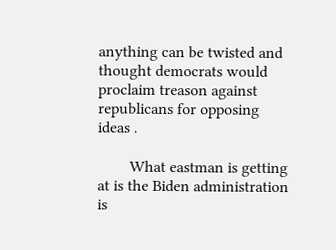anything can be twisted and thought democrats would proclaim treason against republicans for opposing ideas .

        What eastman is getting at is the Biden administration is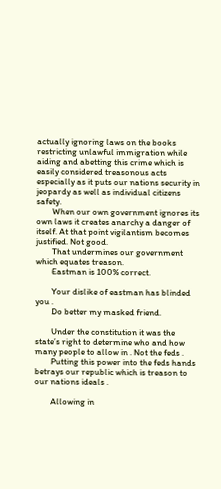actually ignoring laws on the books restricting unlawful immigration while aiding and abetting this crime which is easily considered treasonous acts especially as it puts our nations security in jeopardy as well as individual citizens safety.
        When our own government ignores its own laws it creates anarchy a danger of itself. At that point vigilantism becomes justified. Not good.
        That undermines our government which equates treason.
        Eastman is 100% correct.

        Your dislike of eastman has blinded you .
        Do better my masked friend.

        Under the constitution it was the state’s right to determine who and how many people to allow in . Not the feds .
        Putting this power into the feds hands betrays our republic which is treason to our nations ideals .

        Allowing in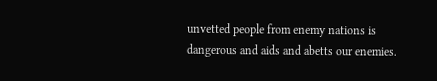unvetted people from enemy nations is dangerous and aids and abetts our enemies.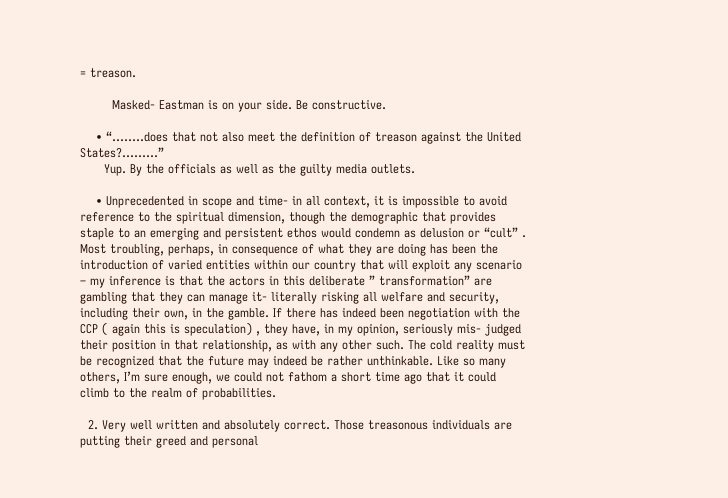= treason.

        Masked- Eastman is on your side. Be constructive.

    • “……..does that not also meet the definition of treason against the United States?………”
      Yup. By the officials as well as the guilty media outlets.

    • Unprecedented in scope and time- in all context, it is impossible to avoid reference to the spiritual dimension, though the demographic that provides staple to an emerging and persistent ethos would condemn as delusion or “cult” . Most troubling, perhaps, in consequence of what they are doing has been the introduction of varied entities within our country that will exploit any scenario – my inference is that the actors in this deliberate ” transformation” are gambling that they can manage it- literally risking all welfare and security, including their own, in the gamble. If there has indeed been negotiation with the CCP ( again this is speculation) , they have, in my opinion, seriously mis- judged their position in that relationship, as with any other such. The cold reality must be recognized that the future may indeed be rather unthinkable. Like so many others, I’m sure enough, we could not fathom a short time ago that it could climb to the realm of probabilities.

  2. Very well written and absolutely correct. Those treasonous individuals are putting their greed and personal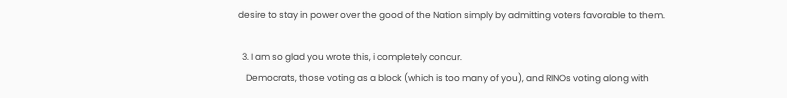desire to stay in power over the good of the Nation simply by admitting voters favorable to them.

  3. I am so glad you wrote this, i completely concur.
    Democrats, those voting as a block (which is too many of you), and RINOs voting along with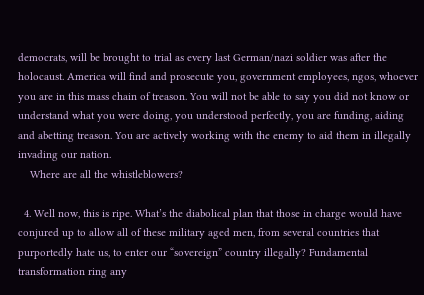democrats, will be brought to trial as every last German/nazi soldier was after the holocaust. America will find and prosecute you, government employees, ngos, whoever you are in this mass chain of treason. You will not be able to say you did not know or understand what you were doing, you understood perfectly, you are funding, aiding and abetting treason. You are actively working with the enemy to aid them in illegally invading our nation.
    Where are all the whistleblowers?

  4. Well now, this is ripe. What’s the diabolical plan that those in charge would have conjured up to allow all of these military aged men, from several countries that purportedly hate us, to enter our “sovereign” country illegally? Fundamental transformation ring any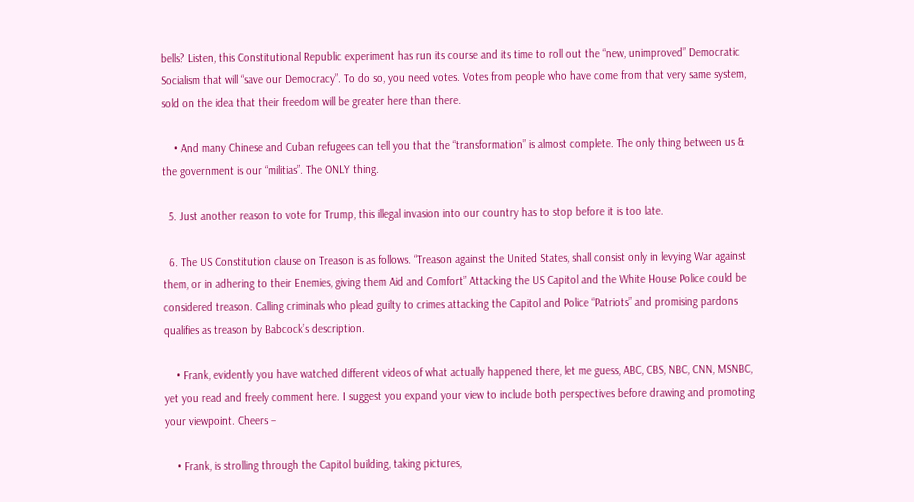bells? Listen, this Constitutional Republic experiment has run its course and its time to roll out the “new, unimproved” Democratic Socialism that will “save our Democracy”. To do so, you need votes. Votes from people who have come from that very same system, sold on the idea that their freedom will be greater here than there.

    • And many Chinese and Cuban refugees can tell you that the “transformation” is almost complete. The only thing between us & the government is our “militias”. The ONLY thing.

  5. Just another reason to vote for Trump, this illegal invasion into our country has to stop before it is too late.

  6. The US Constitution clause on Treason is as follows. “Treason against the United States, shall consist only in levying War against them, or in adhering to their Enemies, giving them Aid and Comfort” Attacking the US Capitol and the White House Police could be considered treason. Calling criminals who plead guilty to crimes attacking the Capitol and Police “Patriots” and promising pardons qualifies as treason by Babcock’s description.

    • Frank, evidently you have watched different videos of what actually happened there, let me guess, ABC, CBS, NBC, CNN, MSNBC, yet you read and freely comment here. I suggest you expand your view to include both perspectives before drawing and promoting your viewpoint. Cheers –

    • Frank, is strolling through the Capitol building, taking pictures,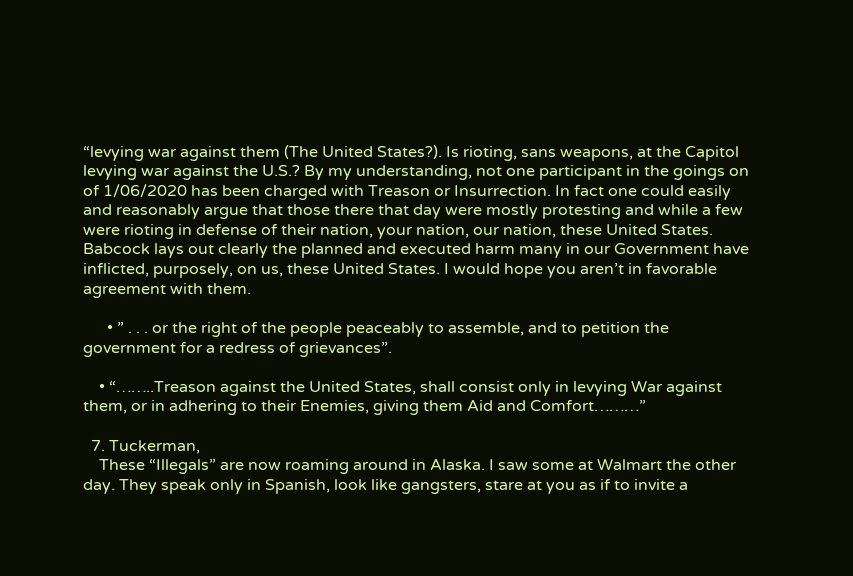“levying war against them (The United States?). Is rioting, sans weapons, at the Capitol levying war against the U.S.? By my understanding, not one participant in the goings on of 1/06/2020 has been charged with Treason or Insurrection. In fact one could easily and reasonably argue that those there that day were mostly protesting and while a few were rioting in defense of their nation, your nation, our nation, these United States. Babcock lays out clearly the planned and executed harm many in our Government have inflicted, purposely, on us, these United States. I would hope you aren’t in favorable agreement with them.

      • ” . . . or the right of the people peaceably to assemble, and to petition the government for a redress of grievances”.

    • “……..Treason against the United States, shall consist only in levying War against them, or in adhering to their Enemies, giving them Aid and Comfort………”

  7. Tuckerman,
    These “Illegals” are now roaming around in Alaska. I saw some at Walmart the other day. They speak only in Spanish, look like gangsters, stare at you as if to invite a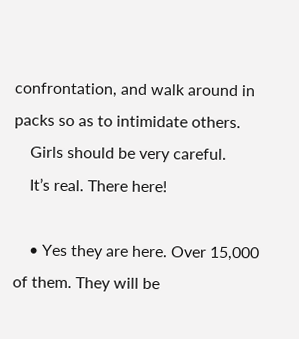confrontation, and walk around in packs so as to intimidate others.
    Girls should be very careful.
    It’s real. There here!

    • Yes they are here. Over 15,000 of them. They will be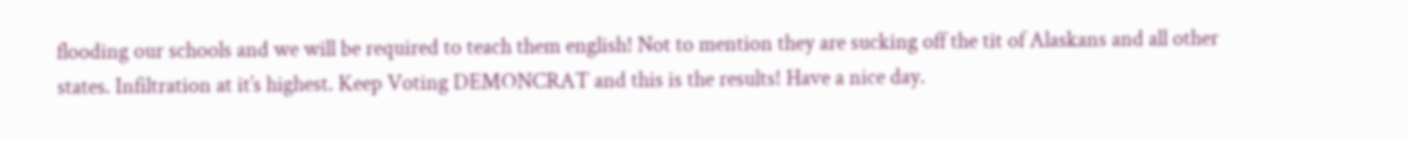flooding our schools and we will be required to teach them english! Not to mention they are sucking off the tit of Alaskans and all other states. Infiltration at it’s highest. Keep Voting DEMONCRAT and this is the results! Have a nice day.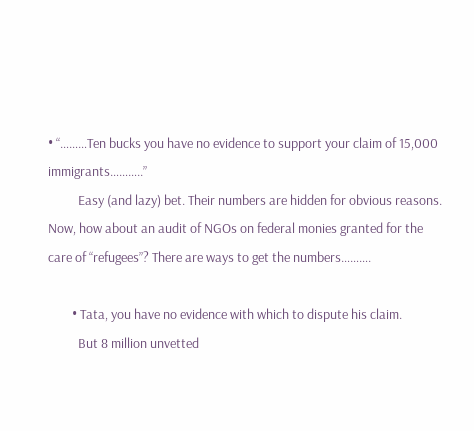• “………Ten bucks you have no evidence to support your claim of 15,000 immigrants………..”
          Easy (and lazy) bet. Their numbers are hidden for obvious reasons. Now, how about an audit of NGOs on federal monies granted for the care of “refugees”? There are ways to get the numbers……….

        • Tata, you have no evidence with which to dispute his claim.
          But 8 million unvetted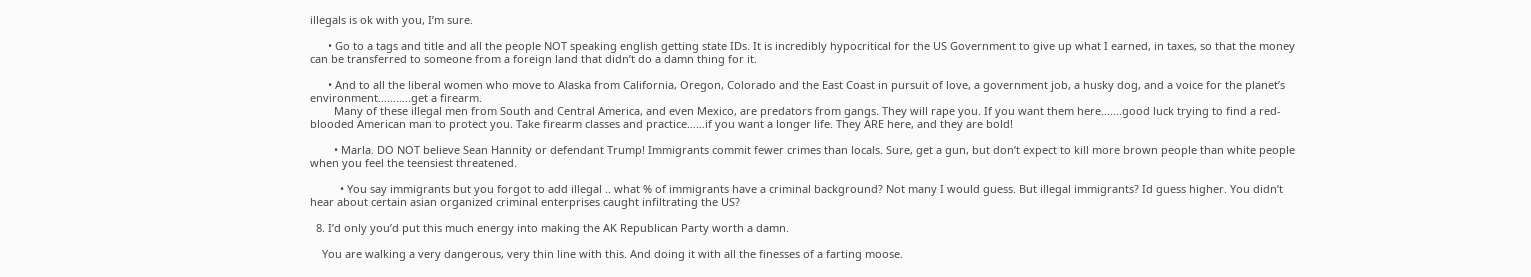illegals is ok with you, I’m sure.

      • Go to a tags and title and all the people NOT speaking english getting state IDs. It is incredibly hypocritical for the US Government to give up what I earned, in taxes, so that the money can be transferred to someone from a foreign land that didn’t do a damn thing for it.

      • And to all the liberal women who move to Alaska from California, Oregon, Colorado and the East Coast in pursuit of love, a government job, a husky dog, and a voice for the planet’s environment………..get a firearm.
        Many of these illegal men from South and Central America, and even Mexico, are predators from gangs. They will rape you. If you want them here…….good luck trying to find a red-blooded American man to protect you. Take firearm classes and practice……if you want a longer life. They ARE here, and they are bold!

        • Marla. DO NOT believe Sean Hannity or defendant Trump! Immigrants commit fewer crimes than locals. Sure, get a gun, but don’t expect to kill more brown people than white people when you feel the teensiest threatened.

          • You say immigrants but you forgot to add illegal .. what % of immigrants have a criminal background? Not many I would guess. But illegal immigrants? Id guess higher. You didn’t hear about certain asian organized criminal enterprises caught infiltrating the US?

  8. I’d only you’d put this much energy into making the AK Republican Party worth a damn.

    You are walking a very dangerous, very thin line with this. And doing it with all the finesses of a farting moose.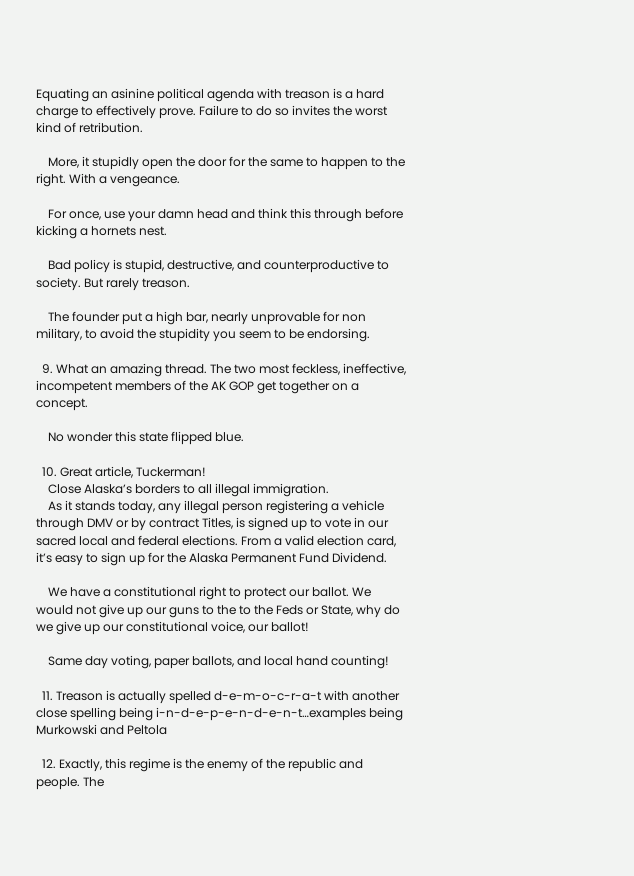Equating an asinine political agenda with treason is a hard charge to effectively prove. Failure to do so invites the worst kind of retribution.

    More, it stupidly open the door for the same to happen to the right. With a vengeance.

    For once, use your damn head and think this through before kicking a hornets nest.

    Bad policy is stupid, destructive, and counterproductive to society. But rarely treason.

    The founder put a high bar, nearly unprovable for non military, to avoid the stupidity you seem to be endorsing.

  9. What an amazing thread. The two most feckless, ineffective, incompetent members of the AK GOP get together on a concept.

    No wonder this state flipped blue.

  10. Great article, Tuckerman!
    Close Alaska’s borders to all illegal immigration.
    As it stands today, any illegal person registering a vehicle through DMV or by contract Titles, is signed up to vote in our sacred local and federal elections. From a valid election card, it’s easy to sign up for the Alaska Permanent Fund Dividend.

    We have a constitutional right to protect our ballot. We would not give up our guns to the to the Feds or State, why do we give up our constitutional voice, our ballot!

    Same day voting, paper ballots, and local hand counting!

  11. Treason is actually spelled d-e-m-o-c-r-a-t with another close spelling being i-n-d-e-p-e-n-d-e-n-t…examples being Murkowski and Peltola

  12. Exactly, this regime is the enemy of the republic and people. The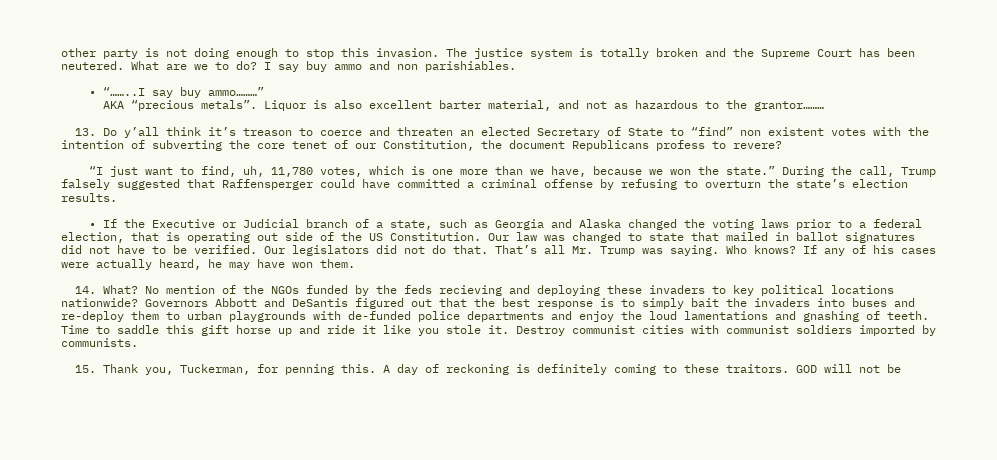other party is not doing enough to stop this invasion. The justice system is totally broken and the Supreme Court has been neutered. What are we to do? I say buy ammo and non parishiables.

    • “……..I say buy ammo………”
      AKA “precious metals”. Liquor is also excellent barter material, and not as hazardous to the grantor………

  13. Do y’all think it’s treason to coerce and threaten an elected Secretary of State to “find” non existent votes with the intention of subverting the core tenet of our Constitution, the document Republicans profess to revere?

    “I just want to find, uh, 11,780 votes, which is one more than we have, because we won the state.” During the call, Trump falsely suggested that Raffensperger could have committed a criminal offense by refusing to overturn the state’s election results.

    • If the Executive or Judicial branch of a state, such as Georgia and Alaska changed the voting laws prior to a federal election, that is operating out side of the US Constitution. Our law was changed to state that mailed in ballot signatures did not have to be verified. Our legislators did not do that. That’s all Mr. Trump was saying. Who knows? If any of his cases were actually heard, he may have won them.

  14. What? No mention of the NGOs funded by the feds recieving and deploying these invaders to key political locations nationwide? Governors Abbott and DeSantis figured out that the best response is to simply bait the invaders into buses and re-deploy them to urban playgrounds with de-funded police departments and enjoy the loud lamentations and gnashing of teeth. Time to saddle this gift horse up and ride it like you stole it. Destroy communist cities with communist soldiers imported by communists.

  15. Thank you, Tuckerman, for penning this. A day of reckoning is definitely coming to these traitors. GOD will not be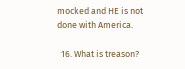mocked and HE is not done with America.

  16. What is treason?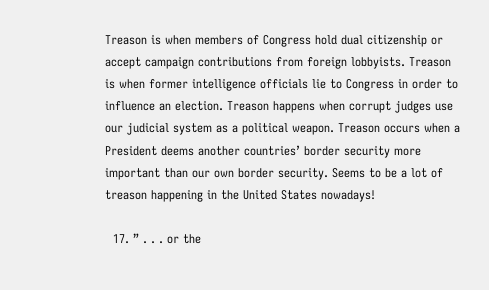Treason is when members of Congress hold dual citizenship or accept campaign contributions from foreign lobbyists. Treason is when former intelligence officials lie to Congress in order to influence an election. Treason happens when corrupt judges use our judicial system as a political weapon. Treason occurs when a President deems another countries’ border security more important than our own border security. Seems to be a lot of treason happening in the United States nowadays!

  17. ” . . . or the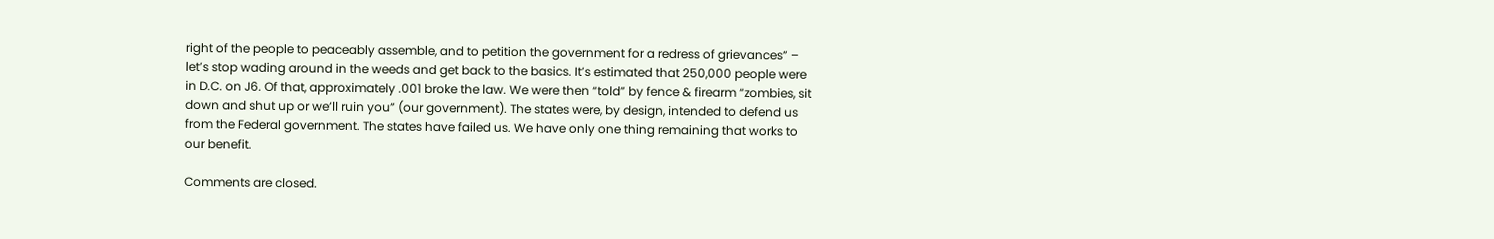right of the people to peaceably assemble, and to petition the government for a redress of grievances” – let’s stop wading around in the weeds and get back to the basics. It’s estimated that 250,000 people were in D.C. on J6. Of that, approximately .001 broke the law. We were then “told” by fence & firearm “zombies, sit down and shut up or we’ll ruin you” (our government). The states were, by design, intended to defend us from the Federal government. The states have failed us. We have only one thing remaining that works to our benefit.

Comments are closed.